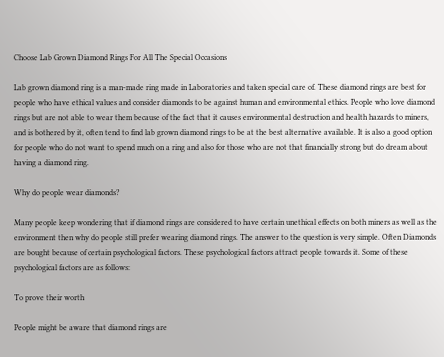Choose Lab Grown Diamond Rings For All The Special Occasions

Lab grown diamond ring is a man-made ring made in Laboratories and taken special care of. These diamond rings are best for people who have ethical values and consider diamonds to be against human and environmental ethics. People who love diamond rings but are not able to wear them because of the fact that it causes environmental destruction and health hazards to miners, and is bothered by it, often tend to find lab grown diamond rings to be at the best alternative available. It is also a good option for people who do not want to spend much on a ring and also for those who are not that financially strong but do dream about having a diamond ring.

Why do people wear diamonds?

Many people keep wondering that if diamond rings are considered to have certain unethical effects on both miners as well as the environment then why do people still prefer wearing diamond rings. The answer to the question is very simple. Often Diamonds are bought because of certain psychological factors. These psychological factors attract people towards it. Some of these psychological factors are as follows:

To prove their worth

People might be aware that diamond rings are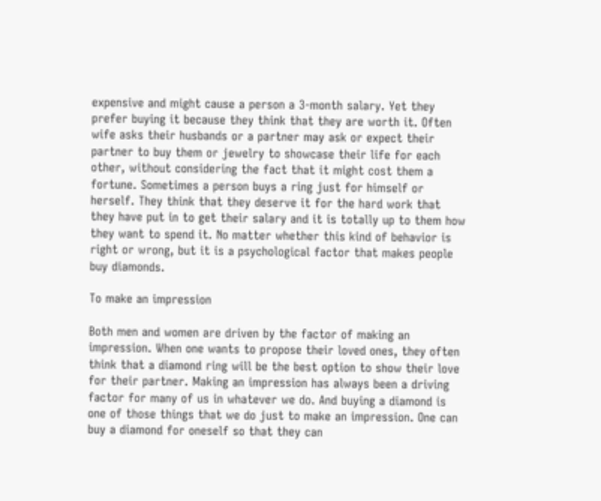expensive and might cause a person a 3-month salary. Yet they prefer buying it because they think that they are worth it. Often wife asks their husbands or a partner may ask or expect their partner to buy them or jewelry to showcase their life for each other, without considering the fact that it might cost them a fortune. Sometimes a person buys a ring just for himself or herself. They think that they deserve it for the hard work that they have put in to get their salary and it is totally up to them how they want to spend it. No matter whether this kind of behavior is right or wrong, but it is a psychological factor that makes people buy diamonds.

To make an impression

Both men and women are driven by the factor of making an impression. When one wants to propose their loved ones, they often think that a diamond ring will be the best option to show their love for their partner. Making an impression has always been a driving factor for many of us in whatever we do. And buying a diamond is one of those things that we do just to make an impression. One can buy a diamond for oneself so that they can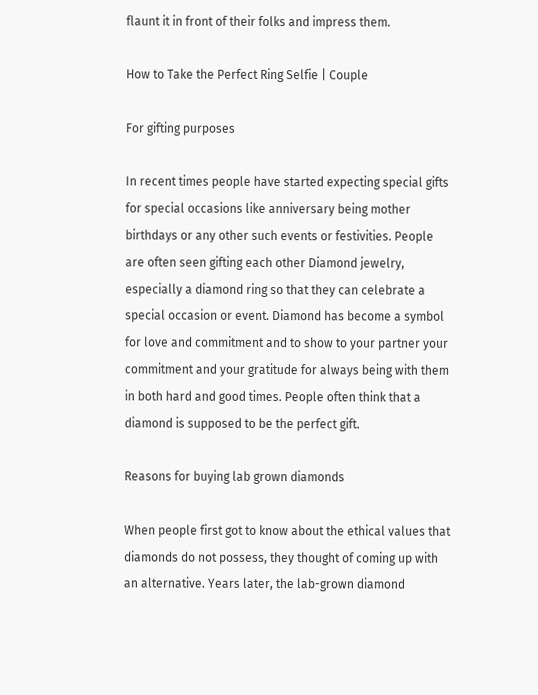flaunt it in front of their folks and impress them.

How to Take the Perfect Ring Selfie | Couple

For gifting purposes

In recent times people have started expecting special gifts for special occasions like anniversary being mother birthdays or any other such events or festivities. People are often seen gifting each other Diamond jewelry, especially a diamond ring so that they can celebrate a special occasion or event. Diamond has become a symbol for love and commitment and to show to your partner your commitment and your gratitude for always being with them in both hard and good times. People often think that a diamond is supposed to be the perfect gift.

Reasons for buying lab grown diamonds

When people first got to know about the ethical values that diamonds do not possess, they thought of coming up with an alternative. Years later, the lab-grown diamond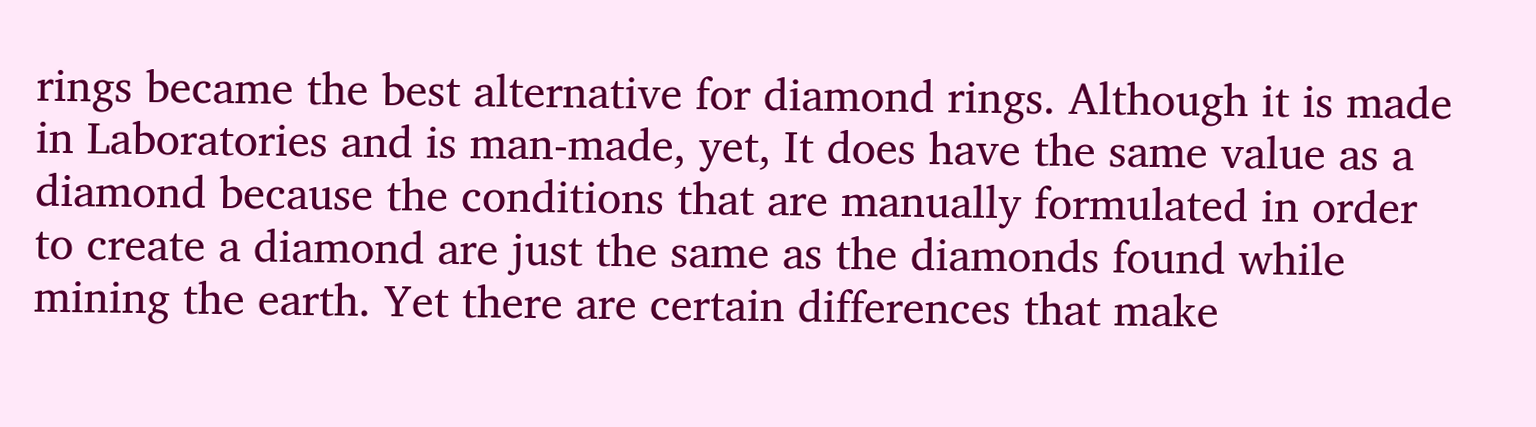rings became the best alternative for diamond rings. Although it is made in Laboratories and is man-made, yet, It does have the same value as a diamond because the conditions that are manually formulated in order to create a diamond are just the same as the diamonds found while mining the earth. Yet there are certain differences that make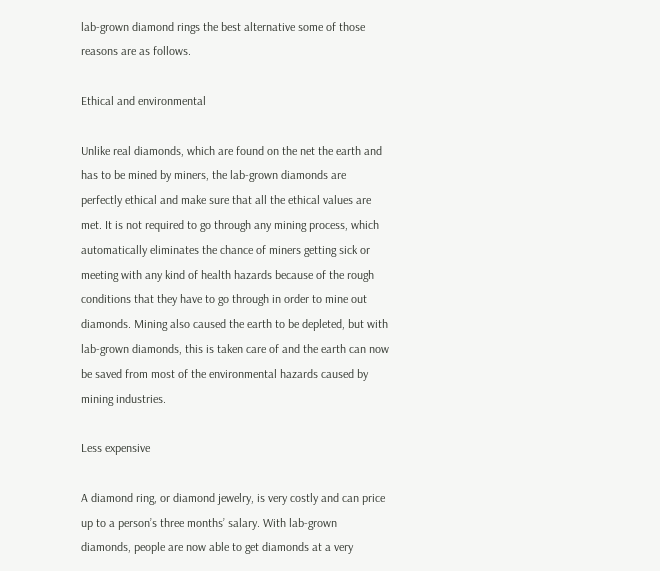lab-grown diamond rings the best alternative some of those reasons are as follows.

Ethical and environmental

Unlike real diamonds, which are found on the net the earth and has to be mined by miners, the lab-grown diamonds are perfectly ethical and make sure that all the ethical values are met. It is not required to go through any mining process, which automatically eliminates the chance of miners getting sick or meeting with any kind of health hazards because of the rough conditions that they have to go through in order to mine out diamonds. Mining also caused the earth to be depleted, but with lab-grown diamonds, this is taken care of and the earth can now be saved from most of the environmental hazards caused by mining industries.

Less expensive

A diamond ring, or diamond jewelry, is very costly and can price up to a person’s three months’ salary. With lab-grown diamonds, people are now able to get diamonds at a very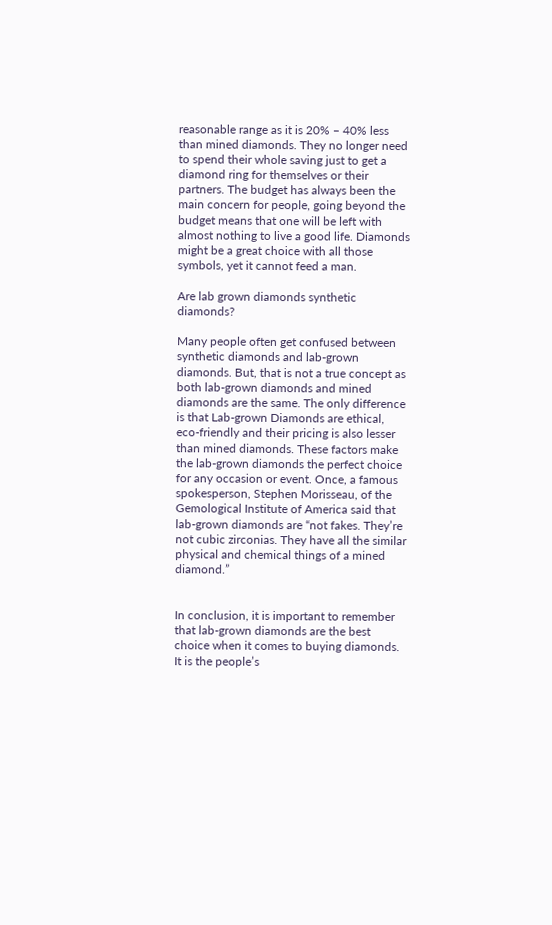reasonable range as it is 20% – 40% less than mined diamonds. They no longer need to spend their whole saving just to get a diamond ring for themselves or their partners. The budget has always been the main concern for people, going beyond the budget means that one will be left with almost nothing to live a good life. Diamonds might be a great choice with all those symbols, yet it cannot feed a man.

Are lab grown diamonds synthetic diamonds?

Many people often get confused between synthetic diamonds and lab-grown diamonds. But, that is not a true concept as both lab-grown diamonds and mined diamonds are the same. The only difference is that Lab-grown Diamonds are ethical, eco-friendly and their pricing is also lesser than mined diamonds. These factors make the lab-grown diamonds the perfect choice for any occasion or event. Once, a famous spokesperson, Stephen Morisseau, of the Gemological Institute of America said that lab-grown diamonds are “not fakes. They’re not cubic zirconias. They have all the similar physical and chemical things of a mined diamond.”


In conclusion, it is important to remember that lab-grown diamonds are the best choice when it comes to buying diamonds. It is the people’s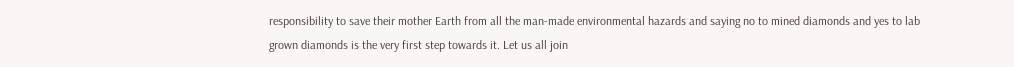responsibility to save their mother Earth from all the man-made environmental hazards and saying no to mined diamonds and yes to lab grown diamonds is the very first step towards it. Let us all join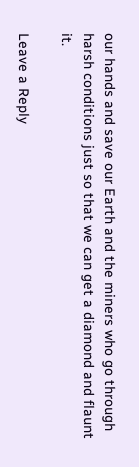our hands and save our Earth and the miners who go through harsh conditions just so that we can get a diamond and flaunt it.

Leave a Reply